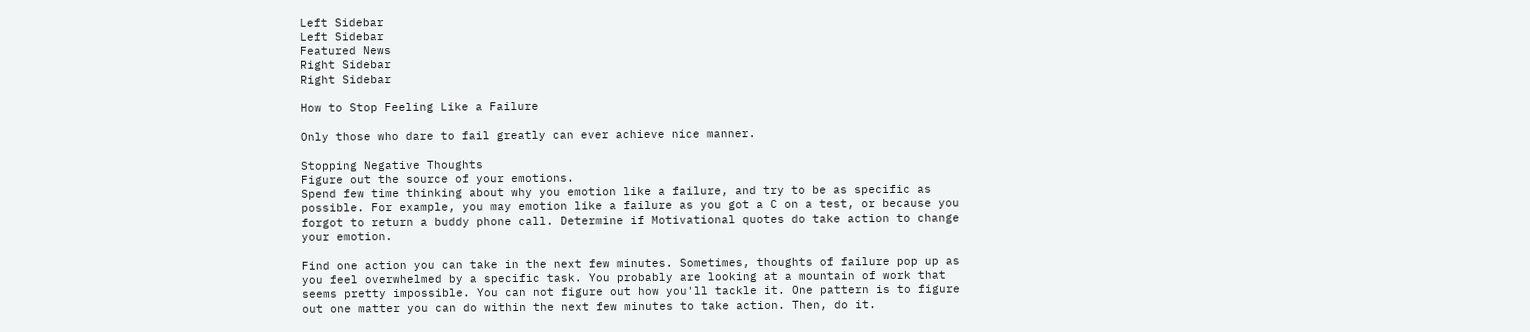Left Sidebar
Left Sidebar
Featured News
Right Sidebar
Right Sidebar

How to Stop Feeling Like a Failure

Only those who dare to fail greatly can ever achieve nice manner.

Stopping Negative Thoughts
Figure out the source of your emotions.
Spend few time thinking about why you emotion like a failure, and try to be as specific as possible. For example, you may emotion like a failure as you got a C on a test, or because you forgot to return a buddy phone call. Determine if Motivational quotes do take action to change your emotion.

Find one action you can take in the next few minutes. Sometimes, thoughts of failure pop up as you feel overwhelmed by a specific task. You probably are looking at a mountain of work that seems pretty impossible. You can not figure out how you'll tackle it. One pattern is to figure out one matter you can do within the next few minutes to take action. Then, do it.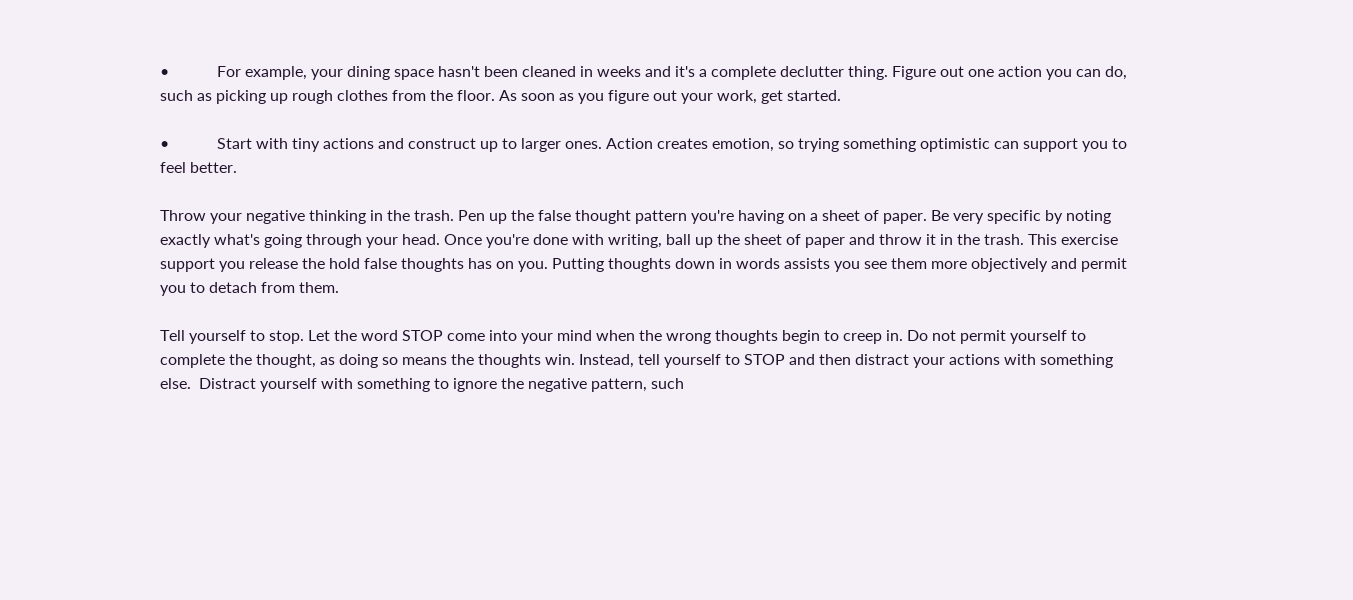•            For example, your dining space hasn't been cleaned in weeks and it's a complete declutter thing. Figure out one action you can do, such as picking up rough clothes from the floor. As soon as you figure out your work, get started.

•            Start with tiny actions and construct up to larger ones. Action creates emotion, so trying something optimistic can support you to feel better.

Throw your negative thinking in the trash. Pen up the false thought pattern you're having on a sheet of paper. Be very specific by noting exactly what's going through your head. Once you're done with writing, ball up the sheet of paper and throw it in the trash. This exercise support you release the hold false thoughts has on you. Putting thoughts down in words assists you see them more objectively and permit you to detach from them.

Tell yourself to stop. Let the word STOP come into your mind when the wrong thoughts begin to creep in. Do not permit yourself to complete the thought, as doing so means the thoughts win. Instead, tell yourself to STOP and then distract your actions with something else.  Distract yourself with something to ignore the negative pattern, such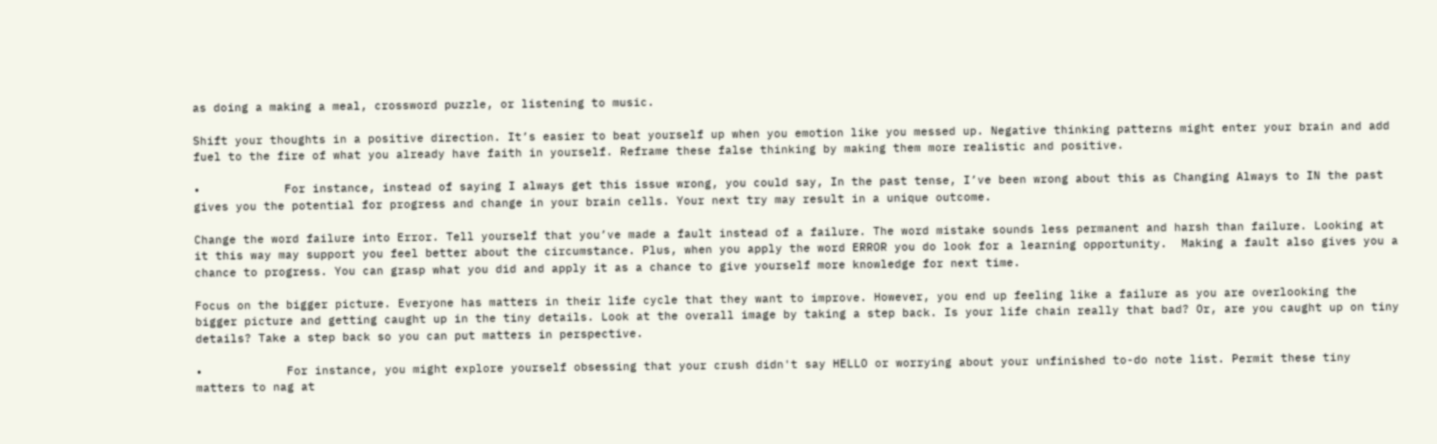as doing a making a meal, crossword puzzle, or listening to music.

Shift your thoughts in a positive direction. It’s easier to beat yourself up when you emotion like you messed up. Negative thinking patterns might enter your brain and add fuel to the fire of what you already have faith in yourself. Reframe these false thinking by making them more realistic and positive.

•            For instance, instead of saying I always get this issue wrong, you could say, In the past tense, I’ve been wrong about this as Changing Always to IN the past gives you the potential for progress and change in your brain cells. Your next try may result in a unique outcome.

Change the word failure into Error. Tell yourself that you’ve made a fault instead of a failure. The word mistake sounds less permanent and harsh than failure. Looking at it this way may support you feel better about the circumstance. Plus, when you apply the word ERROR you do look for a learning opportunity.  Making a fault also gives you a chance to progress. You can grasp what you did and apply it as a chance to give yourself more knowledge for next time.

Focus on the bigger picture. Everyone has matters in their life cycle that they want to improve. However, you end up feeling like a failure as you are overlooking the bigger picture and getting caught up in the tiny details. Look at the overall image by taking a step back. Is your life chain really that bad? Or, are you caught up on tiny details? Take a step back so you can put matters in perspective.

•            For instance, you might explore yourself obsessing that your crush didn't say HELLO or worrying about your unfinished to-do note list. Permit these tiny matters to nag at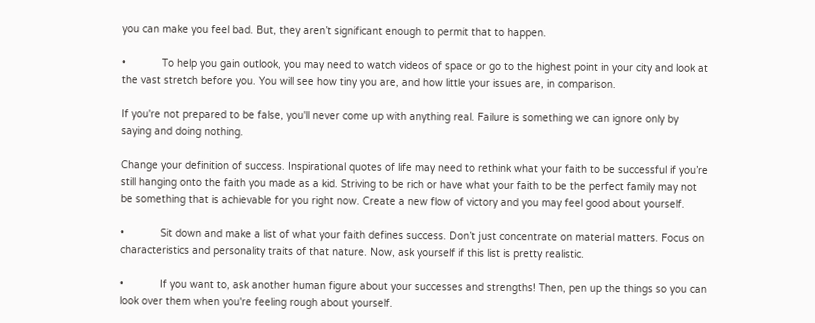you can make you feel bad. But, they aren’t significant enough to permit that to happen.

•            To help you gain outlook, you may need to watch videos of space or go to the highest point in your city and look at the vast stretch before you. You will see how tiny you are, and how little your issues are, in comparison.

If you're not prepared to be false, you'll never come up with anything real. Failure is something we can ignore only by saying and doing nothing.

Change your definition of success. Inspirational quotes of life may need to rethink what your faith to be successful if you’re still hanging onto the faith you made as a kid. Striving to be rich or have what your faith to be the perfect family may not be something that is achievable for you right now. Create a new flow of victory and you may feel good about yourself.

•            Sit down and make a list of what your faith defines success. Don’t just concentrate on material matters. Focus on characteristics and personality traits of that nature. Now, ask yourself if this list is pretty realistic.

•            If you want to, ask another human figure about your successes and strengths! Then, pen up the things so you can look over them when you're feeling rough about yourself.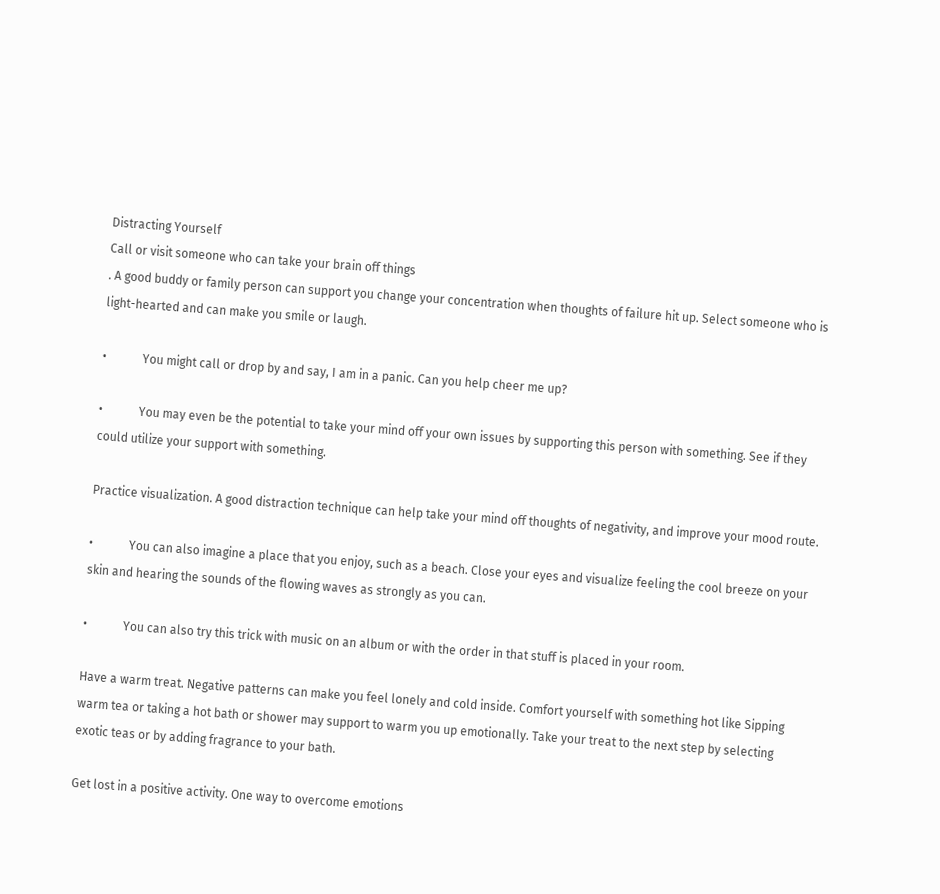Distracting Yourself
Call or visit someone who can take your brain off things
. A good buddy or family person can support you change your concentration when thoughts of failure hit up. Select someone who is light-hearted and can make you smile or laugh.

•            You might call or drop by and say, I am in a panic. Can you help cheer me up?

•            You may even be the potential to take your mind off your own issues by supporting this person with something. See if they could utilize your support with something.

Practice visualization. A good distraction technique can help take your mind off thoughts of negativity, and improve your mood route.

•            You can also imagine a place that you enjoy, such as a beach. Close your eyes and visualize feeling the cool breeze on your skin and hearing the sounds of the flowing waves as strongly as you can.

•            You can also try this trick with music on an album or with the order in that stuff is placed in your room.

Have a warm treat. Negative patterns can make you feel lonely and cold inside. Comfort yourself with something hot like Sipping warm tea or taking a hot bath or shower may support to warm you up emotionally. Take your treat to the next step by selecting exotic teas or by adding fragrance to your bath.

Get lost in a positive activity. One way to overcome emotions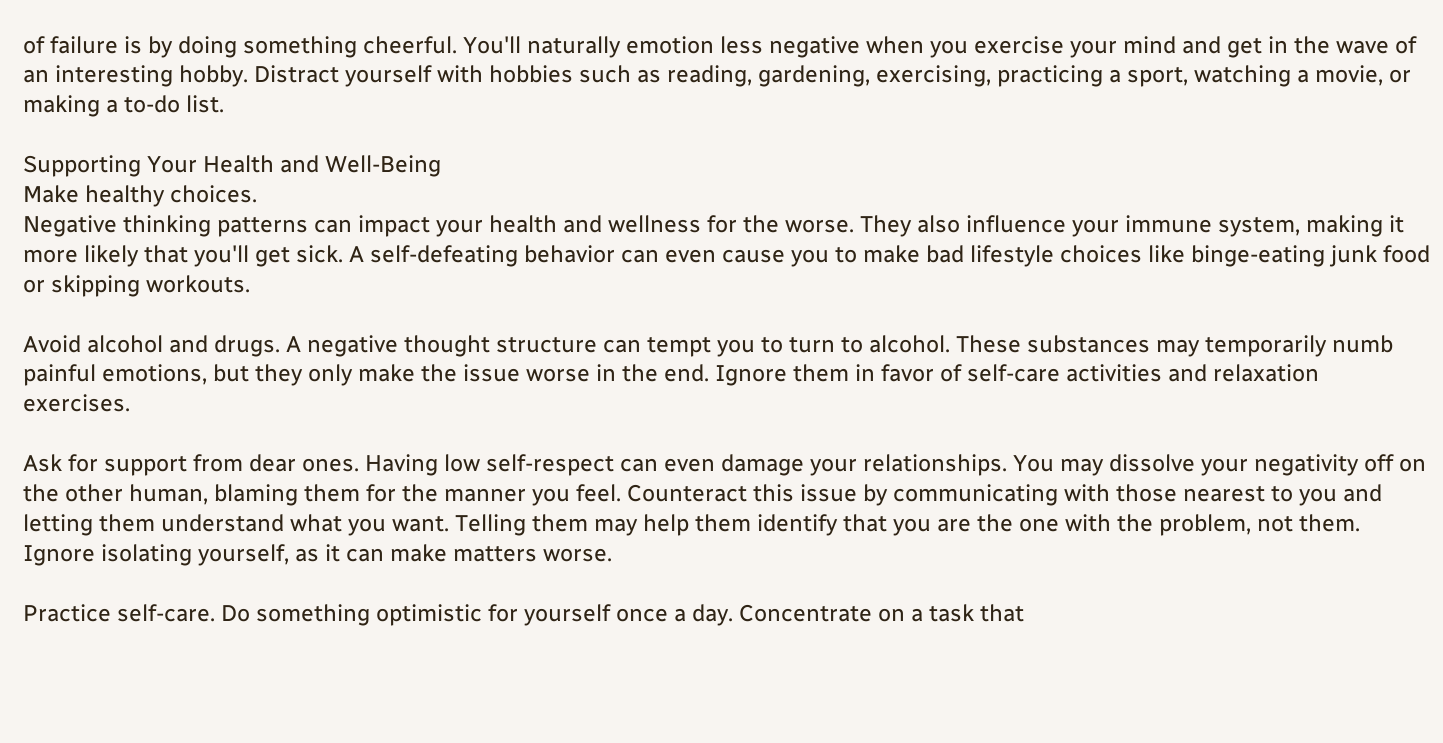of failure is by doing something cheerful. You'll naturally emotion less negative when you exercise your mind and get in the wave of an interesting hobby. Distract yourself with hobbies such as reading, gardening, exercising, practicing a sport, watching a movie, or making a to-do list.

Supporting Your Health and Well-Being
Make healthy choices.
Negative thinking patterns can impact your health and wellness for the worse. They also influence your immune system, making it more likely that you'll get sick. A self-defeating behavior can even cause you to make bad lifestyle choices like binge-eating junk food or skipping workouts.

Avoid alcohol and drugs. A negative thought structure can tempt you to turn to alcohol. These substances may temporarily numb painful emotions, but they only make the issue worse in the end. Ignore them in favor of self-care activities and relaxation exercises.

Ask for support from dear ones. Having low self-respect can even damage your relationships. You may dissolve your negativity off on the other human, blaming them for the manner you feel. Counteract this issue by communicating with those nearest to you and letting them understand what you want. Telling them may help them identify that you are the one with the problem, not them. Ignore isolating yourself, as it can make matters worse.

Practice self-care. Do something optimistic for yourself once a day. Concentrate on a task that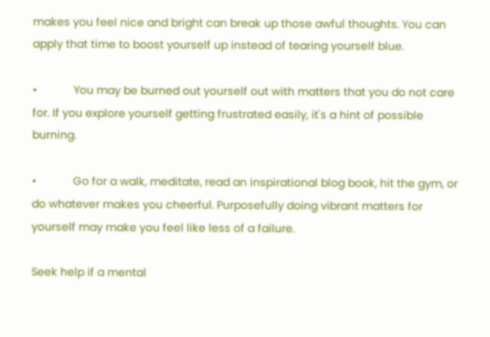makes you feel nice and bright can break up those awful thoughts. You can apply that time to boost yourself up instead of tearing yourself blue.

•            You may be burned out yourself out with matters that you do not care for. If you explore yourself getting frustrated easily, it's a hint of possible burning.

•            Go for a walk, meditate, read an inspirational blog book, hit the gym, or do whatever makes you cheerful. Purposefully doing vibrant matters for yourself may make you feel like less of a failure.

Seek help if a mental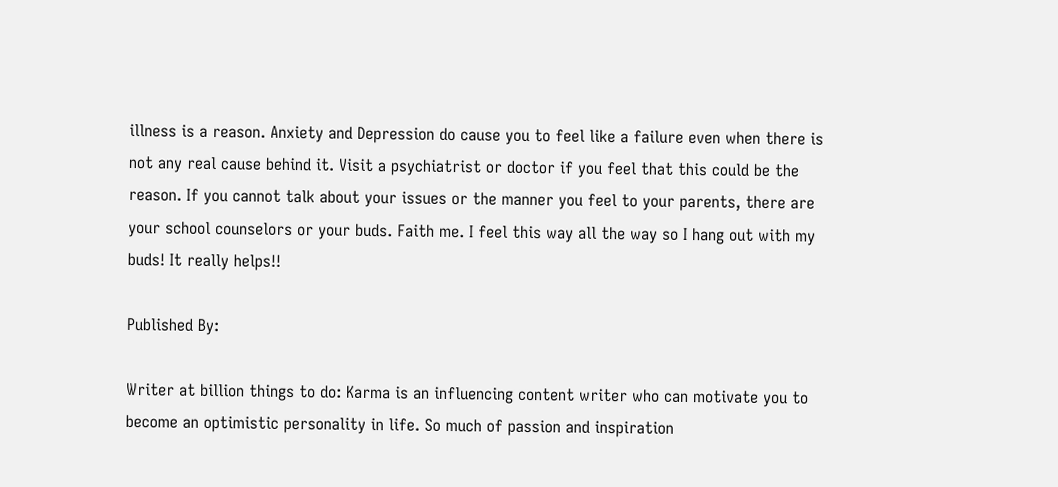illness is a reason. Anxiety and Depression do cause you to feel like a failure even when there is not any real cause behind it. Visit a psychiatrist or doctor if you feel that this could be the reason. If you cannot talk about your issues or the manner you feel to your parents, there are your school counselors or your buds. Faith me. I feel this way all the way so I hang out with my buds! It really helps!!

Published By:

Writer at billion things to do: Karma is an influencing content writer who can motivate you to become an optimistic personality in life. So much of passion and inspiration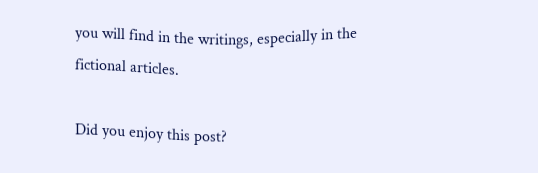you will find in the writings, especially in the fictional articles.

Did you enjoy this post?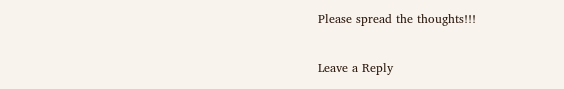Please spread the thoughts!!!


Leave a Reply